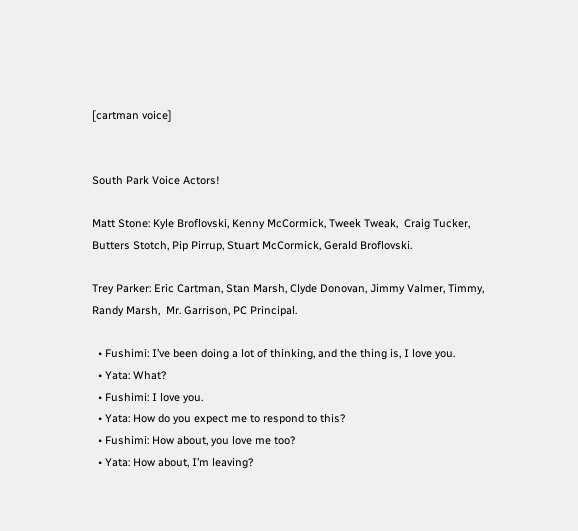[cartman voice]


South Park Voice Actors!

Matt Stone: Kyle Broflovski, Kenny McCormick, Tweek Tweak,  Craig Tucker, Butters Stotch, Pip Pirrup, Stuart McCormick, Gerald Broflovski.

Trey Parker: Eric Cartman, Stan Marsh, Clyde Donovan, Jimmy Valmer, Timmy, Randy Marsh,  Mr. Garrison, PC Principal.

  • Fushimi: I’ve been doing a lot of thinking, and the thing is, I love you.
  • Yata: What?
  • Fushimi: I love you.
  • Yata: How do you expect me to respond to this?
  • Fushimi: How about, you love me too?
  • Yata: How about, I’m leaving?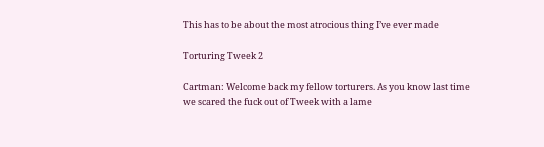This has to be about the most atrocious thing I’ve ever made

Torturing Tweek 2

Cartman: Welcome back my fellow torturers. As you know last time we scared the fuck out of Tweek with a lame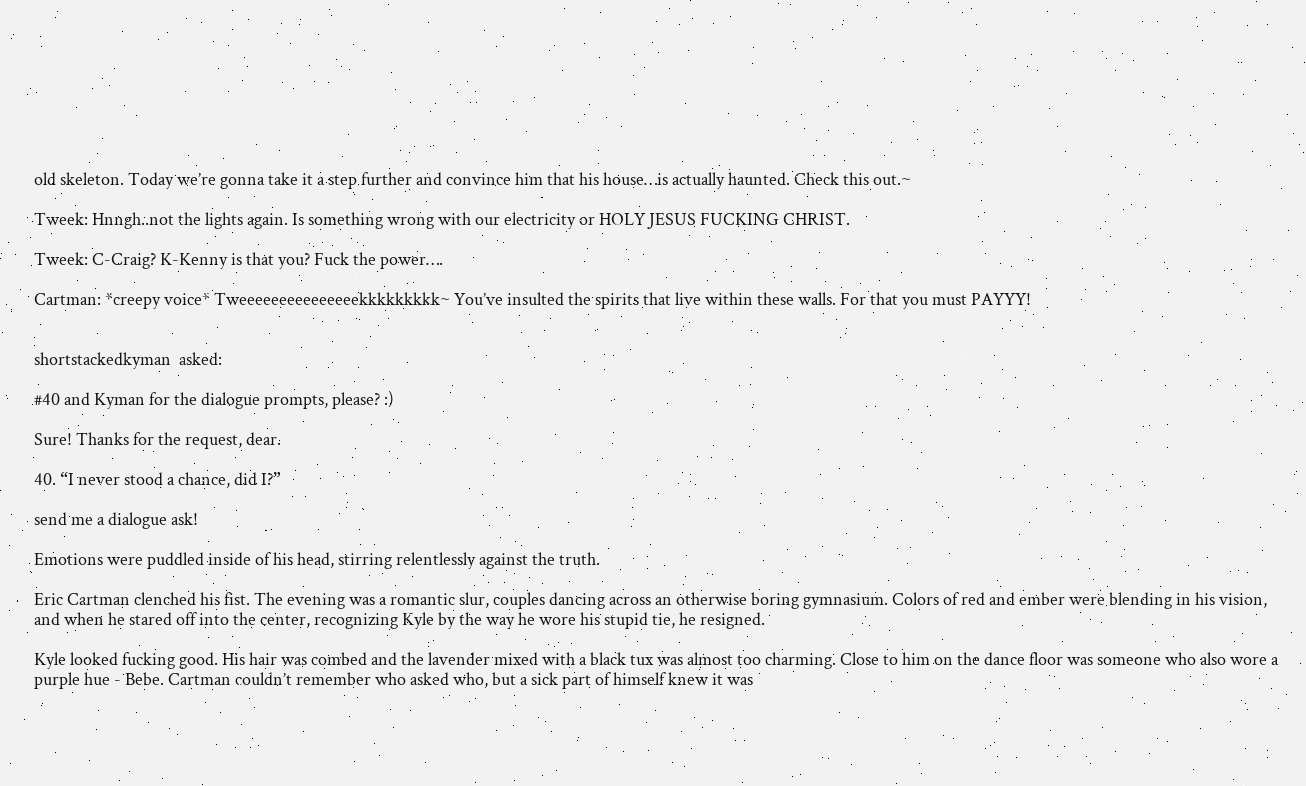old skeleton. Today we’re gonna take it a step further and convince him that his house…is actually haunted. Check this out.~

Tweek: Hnngh..not the lights again. Is something wrong with our electricity or HOLY JESUS FUCKING CHRIST.

Tweek: C-Craig? K-Kenny is that you? Fuck the power….

Cartman: *creepy voice* Tweeeeeeeeeeeeeeekkkkkkkkk~ You’ve insulted the spirits that live within these walls. For that you must PAYYY!


shortstackedkyman  asked:

#40 and Kyman for the dialogue prompts, please? :)

Sure! Thanks for the request, dear.

40. “I never stood a chance, did I?”

send me a dialogue ask!

Emotions were puddled inside of his head, stirring relentlessly against the truth.

Eric Cartman clenched his fist. The evening was a romantic slur, couples dancing across an otherwise boring gymnasium. Colors of red and ember were blending in his vision, and when he stared off into the center, recognizing Kyle by the way he wore his stupid tie, he resigned.

Kyle looked fucking good. His hair was combed and the lavender mixed with a black tux was almost too charming. Close to him on the dance floor was someone who also wore a purple hue - Bebe. Cartman couldn’t remember who asked who, but a sick part of himself knew it was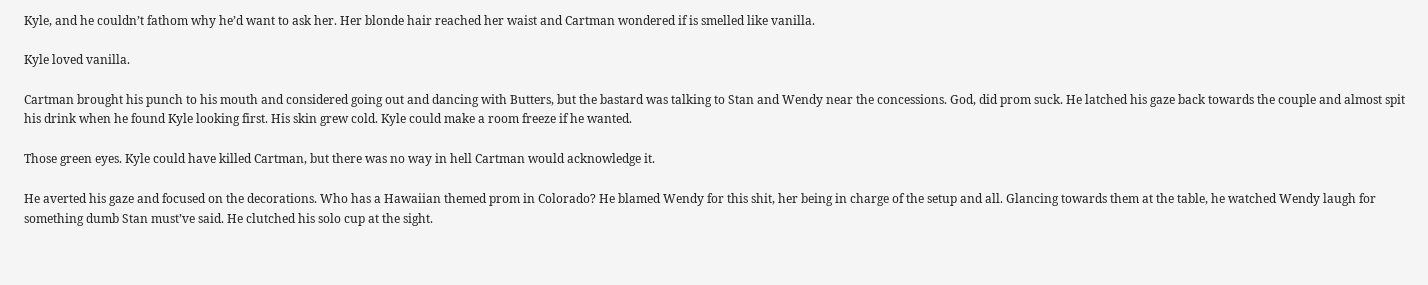Kyle, and he couldn’t fathom why he’d want to ask her. Her blonde hair reached her waist and Cartman wondered if is smelled like vanilla.

Kyle loved vanilla.

Cartman brought his punch to his mouth and considered going out and dancing with Butters, but the bastard was talking to Stan and Wendy near the concessions. God, did prom suck. He latched his gaze back towards the couple and almost spit his drink when he found Kyle looking first. His skin grew cold. Kyle could make a room freeze if he wanted.

Those green eyes. Kyle could have killed Cartman, but there was no way in hell Cartman would acknowledge it.

He averted his gaze and focused on the decorations. Who has a Hawaiian themed prom in Colorado? He blamed Wendy for this shit, her being in charge of the setup and all. Glancing towards them at the table, he watched Wendy laugh for something dumb Stan must’ve said. He clutched his solo cup at the sight.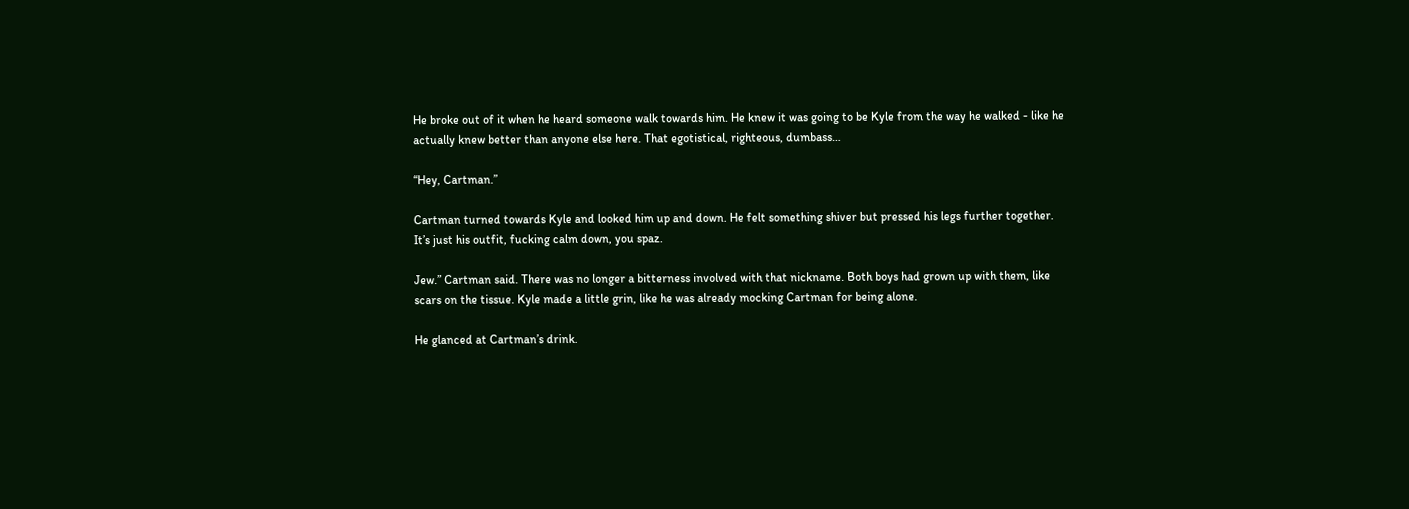He broke out of it when he heard someone walk towards him. He knew it was going to be Kyle from the way he walked - like he actually knew better than anyone else here. That egotistical, righteous, dumbass…

“Hey, Cartman.”

Cartman turned towards Kyle and looked him up and down. He felt something shiver but pressed his legs further together. It’s just his outfit, fucking calm down, you spaz.

Jew.” Cartman said. There was no longer a bitterness involved with that nickname. Both boys had grown up with them, like scars on the tissue. Kyle made a little grin, like he was already mocking Cartman for being alone.

He glanced at Cartman’s drink.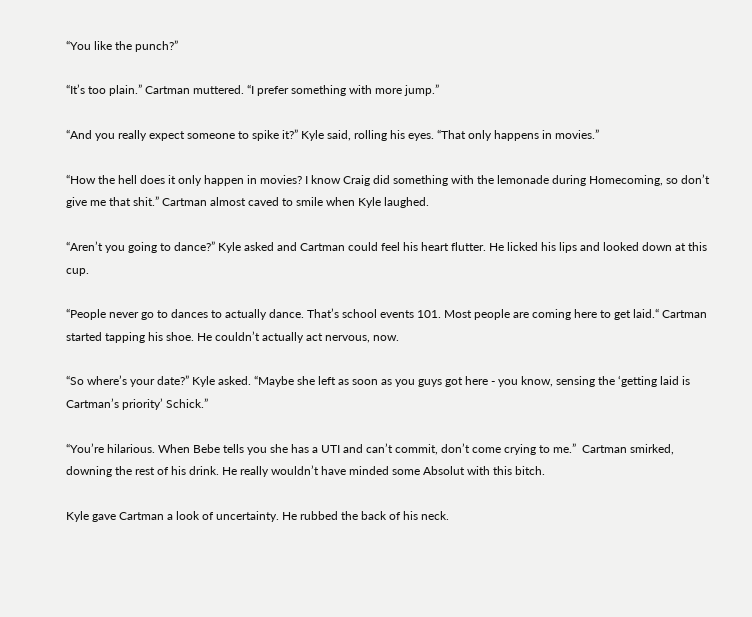“You like the punch?”

“It’s too plain.” Cartman muttered. “I prefer something with more jump.”

“And you really expect someone to spike it?” Kyle said, rolling his eyes. “That only happens in movies.”

“How the hell does it only happen in movies? I know Craig did something with the lemonade during Homecoming, so don’t give me that shit.” Cartman almost caved to smile when Kyle laughed.

“Aren’t you going to dance?” Kyle asked and Cartman could feel his heart flutter. He licked his lips and looked down at this cup.

“People never go to dances to actually dance. That’s school events 101. Most people are coming here to get laid.“ Cartman started tapping his shoe. He couldn’t actually act nervous, now.

“So where’s your date?” Kyle asked. “Maybe she left as soon as you guys got here - you know, sensing the ‘getting laid is Cartman’s priority’ Schick.”

“You’re hilarious. When Bebe tells you she has a UTI and can’t commit, don’t come crying to me.”  Cartman smirked, downing the rest of his drink. He really wouldn’t have minded some Absolut with this bitch.

Kyle gave Cartman a look of uncertainty. He rubbed the back of his neck.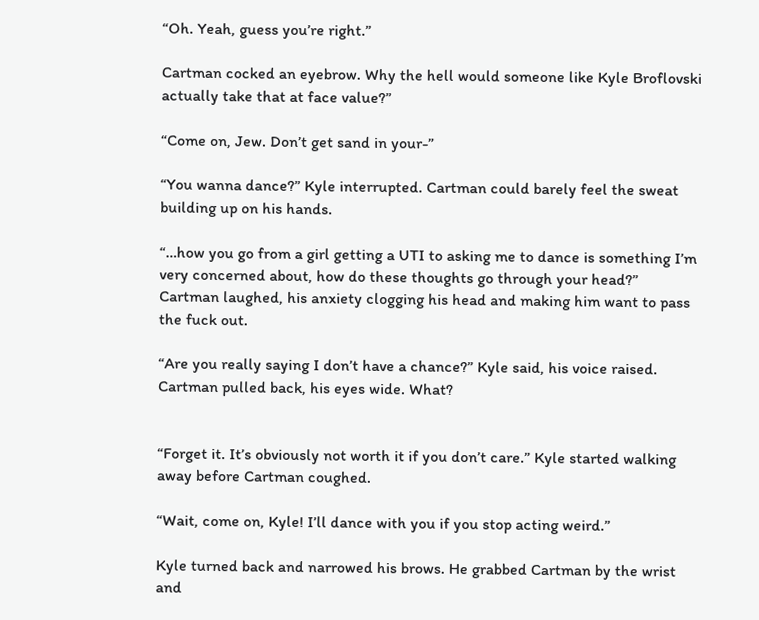“Oh. Yeah, guess you’re right.”

Cartman cocked an eyebrow. Why the hell would someone like Kyle Broflovski actually take that at face value?”

“Come on, Jew. Don’t get sand in your-”

“You wanna dance?” Kyle interrupted. Cartman could barely feel the sweat building up on his hands.

“…how you go from a girl getting a UTI to asking me to dance is something I’m very concerned about, how do these thoughts go through your head?” Cartman laughed, his anxiety clogging his head and making him want to pass the fuck out.

“Are you really saying I don’t have a chance?” Kyle said, his voice raised. Cartman pulled back, his eyes wide. What?


“Forget it. It’s obviously not worth it if you don’t care.” Kyle started walking away before Cartman coughed.

“Wait, come on, Kyle! I’ll dance with you if you stop acting weird.”

Kyle turned back and narrowed his brows. He grabbed Cartman by the wrist and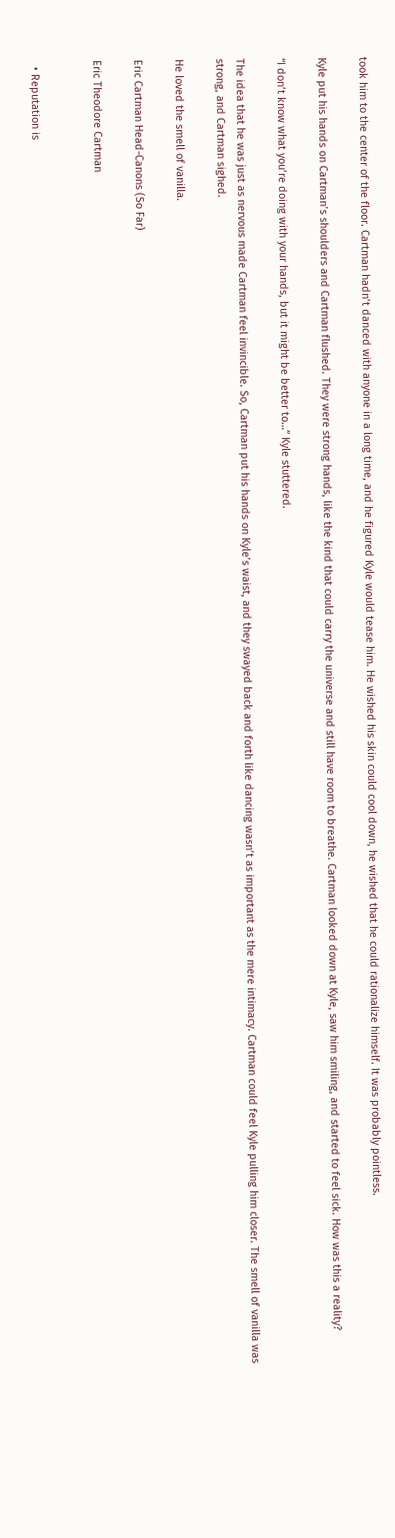took him to the center of the floor. Cartman hadn’t danced with anyone in a long time, and he figured Kyle would tease him. He wished his skin could cool down, he wished that he could rationalize himself. It was probably pointless.

Kyle put his hands on Cartman’s shoulders and Cartman flushed. They were strong hands, like the kind that could carry the universe and still have room to breathe. Cartman looked down at Kyle, saw him smiling, and started to feel sick. How was this a reality?

“I don’t know what you’re doing with your hands, but it might be better to…” Kyle stuttered.

The idea that he was just as nervous made Cartman feel invincible. So, Cartman put his hands on Kyle’s waist, and they swayed back and forth like dancing wasn’t as important as the mere intimacy. Cartman could feel Kyle pulling him closer. The smell of vanilla was strong, and Cartman sighed.

He loved the smell of vanilla.

Eric Cartman Head-Canons (So Far)

Eric Theodore Cartman


  • Reputation is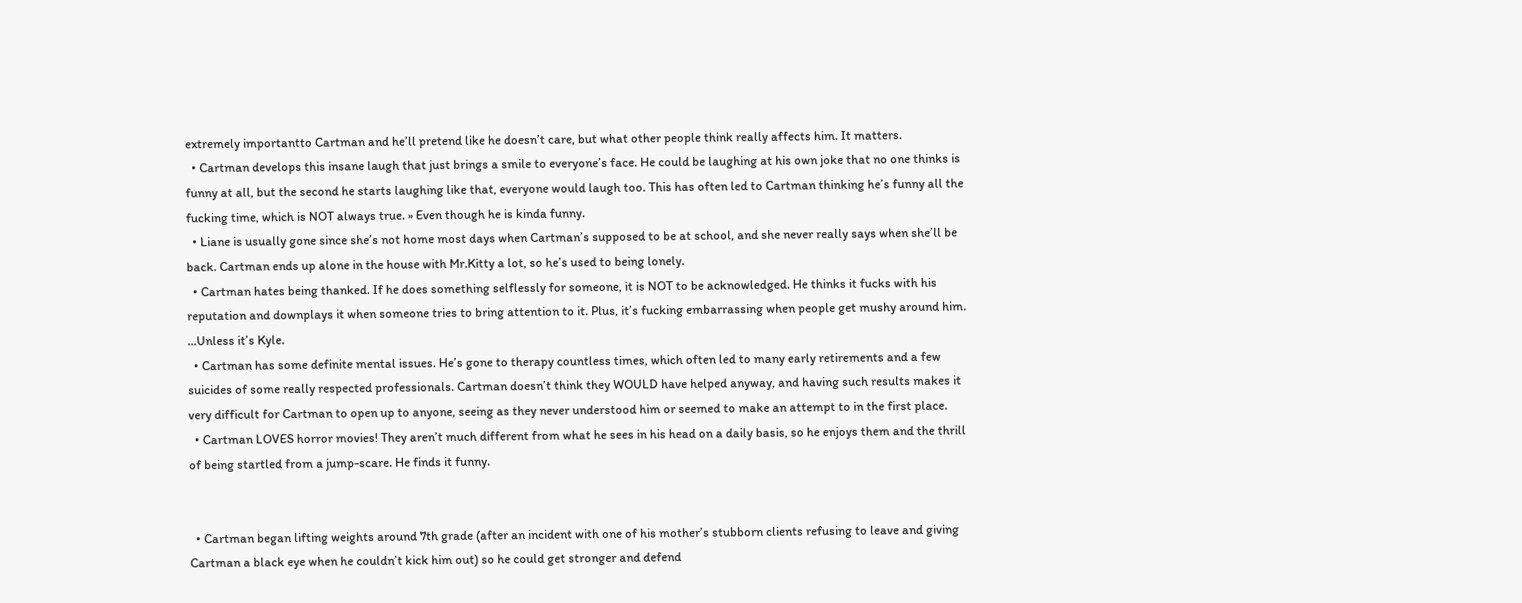extremely importantto Cartman and he’ll pretend like he doesn’t care, but what other people think really affects him. It matters.
  • Cartman develops this insane laugh that just brings a smile to everyone’s face. He could be laughing at his own joke that no one thinks is funny at all, but the second he starts laughing like that, everyone would laugh too. This has often led to Cartman thinking he’s funny all the fucking time, which is NOT always true. » Even though he is kinda funny.
  • Liane is usually gone since she’s not home most days when Cartman’s supposed to be at school, and she never really says when she’ll be back. Cartman ends up alone in the house with Mr.Kitty a lot, so he’s used to being lonely.
  • Cartman hates being thanked. If he does something selflessly for someone, it is NOT to be acknowledged. He thinks it fucks with his reputation and downplays it when someone tries to bring attention to it. Plus, it’s fucking embarrassing when people get mushy around him. …Unless it’s Kyle.
  • Cartman has some definite mental issues. He’s gone to therapy countless times, which often led to many early retirements and a few suicides of some really respected professionals. Cartman doesn’t think they WOULD have helped anyway, and having such results makes it very difficult for Cartman to open up to anyone, seeing as they never understood him or seemed to make an attempt to in the first place.
  • Cartman LOVES horror movies! They aren’t much different from what he sees in his head on a daily basis, so he enjoys them and the thrill of being startled from a jump-scare. He finds it funny.


  • Cartman began lifting weights around 7th grade (after an incident with one of his mother’s stubborn clients refusing to leave and giving Cartman a black eye when he couldn’t kick him out) so he could get stronger and defend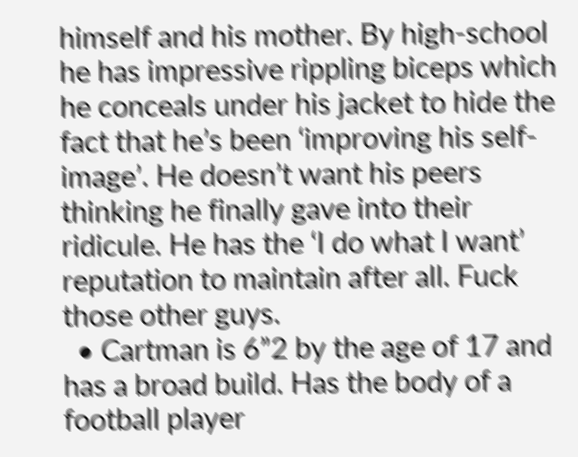himself and his mother. By high-school he has impressive rippling biceps which he conceals under his jacket to hide the fact that he’s been ‘improving his self-image’. He doesn’t want his peers thinking he finally gave into their ridicule. He has the ‘I do what I want’ reputation to maintain after all. Fuck those other guys.
  • Cartman is 6”2 by the age of 17 and has a broad build. Has the body of a football player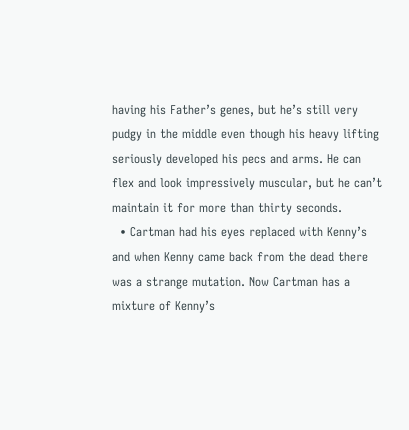having his Father’s genes, but he’s still very pudgy in the middle even though his heavy lifting seriously developed his pecs and arms. He can flex and look impressively muscular, but he can’t maintain it for more than thirty seconds.
  • Cartman had his eyes replaced with Kenny’s and when Kenny came back from the dead there was a strange mutation. Now Cartman has a mixture of Kenny’s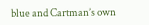blue and Cartman’s own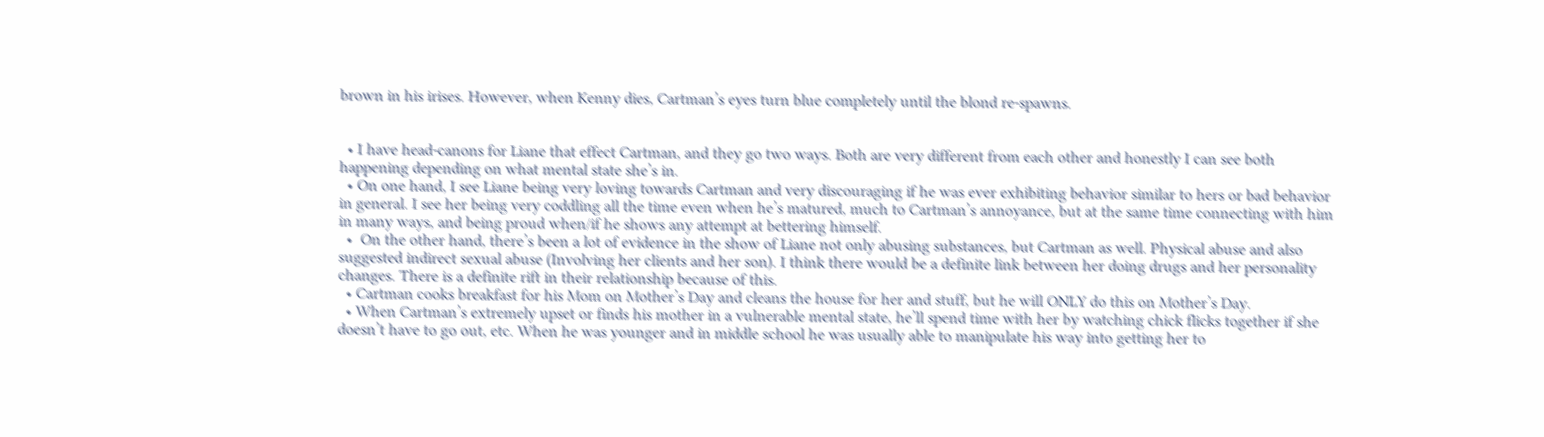brown in his irises. However, when Kenny dies, Cartman’s eyes turn blue completely until the blond re-spawns.


  • I have head-canons for Liane that effect Cartman, and they go two ways. Both are very different from each other and honestly I can see both happening depending on what mental state she’s in.
  • On one hand, I see Liane being very loving towards Cartman and very discouraging if he was ever exhibiting behavior similar to hers or bad behavior in general. I see her being very coddling all the time even when he’s matured, much to Cartman’s annoyance, but at the same time connecting with him in many ways, and being proud when/if he shows any attempt at bettering himself.
  •  On the other hand, there’s been a lot of evidence in the show of Liane not only abusing substances, but Cartman as well. Physical abuse and also suggested indirect sexual abuse (Involving her clients and her son). I think there would be a definite link between her doing drugs and her personality changes. There is a definite rift in their relationship because of this.
  • Cartman cooks breakfast for his Mom on Mother’s Day and cleans the house for her and stuff, but he will ONLY do this on Mother’s Day.
  • When Cartman’s extremely upset or finds his mother in a vulnerable mental state, he’ll spend time with her by watching chick flicks together if she doesn’t have to go out, etc. When he was younger and in middle school he was usually able to manipulate his way into getting her to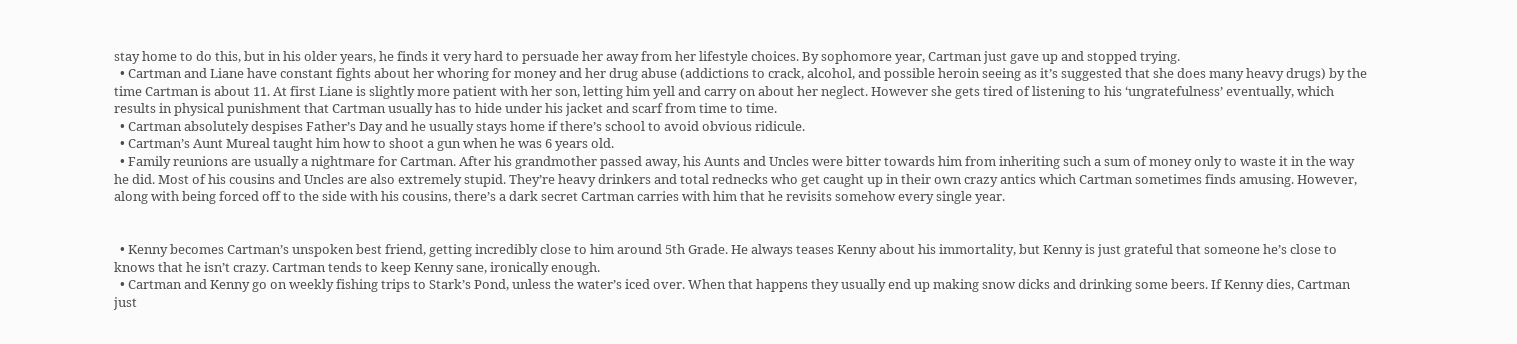stay home to do this, but in his older years, he finds it very hard to persuade her away from her lifestyle choices. By sophomore year, Cartman just gave up and stopped trying.
  • Cartman and Liane have constant fights about her whoring for money and her drug abuse (addictions to crack, alcohol, and possible heroin seeing as it’s suggested that she does many heavy drugs) by the time Cartman is about 11. At first Liane is slightly more patient with her son, letting him yell and carry on about her neglect. However she gets tired of listening to his ‘ungratefulness’ eventually, which results in physical punishment that Cartman usually has to hide under his jacket and scarf from time to time.
  • Cartman absolutely despises Father’s Day and he usually stays home if there’s school to avoid obvious ridicule.
  • Cartman’s Aunt Mureal taught him how to shoot a gun when he was 6 years old.
  • Family reunions are usually a nightmare for Cartman. After his grandmother passed away, his Aunts and Uncles were bitter towards him from inheriting such a sum of money only to waste it in the way he did. Most of his cousins and Uncles are also extremely stupid. They’re heavy drinkers and total rednecks who get caught up in their own crazy antics which Cartman sometimes finds amusing. However, along with being forced off to the side with his cousins, there’s a dark secret Cartman carries with him that he revisits somehow every single year.


  • Kenny becomes Cartman’s unspoken best friend, getting incredibly close to him around 5th Grade. He always teases Kenny about his immortality, but Kenny is just grateful that someone he’s close to knows that he isn’t crazy. Cartman tends to keep Kenny sane, ironically enough.
  • Cartman and Kenny go on weekly fishing trips to Stark’s Pond, unless the water’s iced over. When that happens they usually end up making snow dicks and drinking some beers. If Kenny dies, Cartman just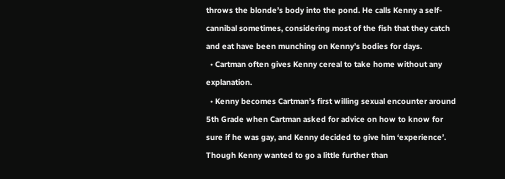throws the blonde’s body into the pond. He calls Kenny a self-cannibal sometimes, considering most of the fish that they catch and eat have been munching on Kenny’s bodies for days.
  • Cartman often gives Kenny cereal to take home without any explanation.
  • Kenny becomes Cartman’s first willing sexual encounter around 5th Grade when Cartman asked for advice on how to know for sure if he was gay, and Kenny decided to give him ‘experience’. Though Kenny wanted to go a little further than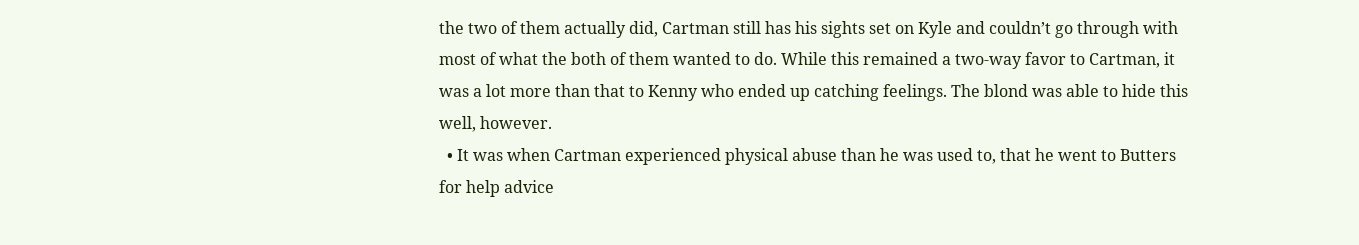the two of them actually did, Cartman still has his sights set on Kyle and couldn’t go through with most of what the both of them wanted to do. While this remained a two-way favor to Cartman, it was a lot more than that to Kenny who ended up catching feelings. The blond was able to hide this well, however.
  • It was when Cartman experienced physical abuse than he was used to, that he went to Butters for help advice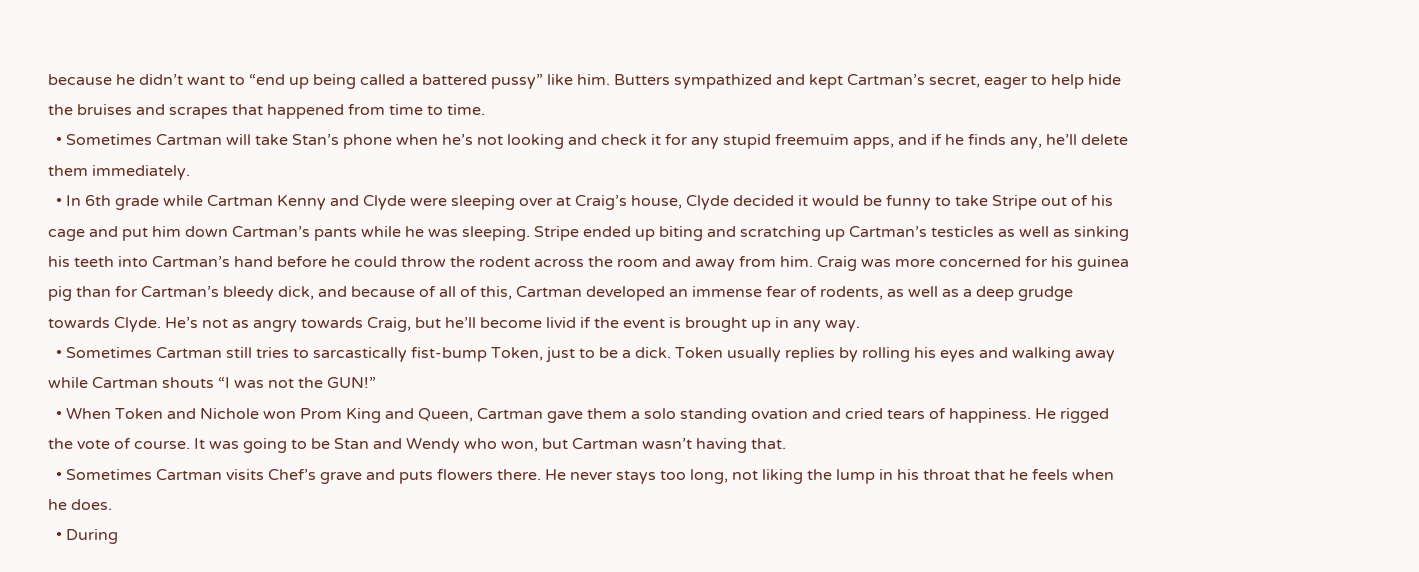because he didn’t want to “end up being called a battered pussy” like him. Butters sympathized and kept Cartman’s secret, eager to help hide the bruises and scrapes that happened from time to time.
  • Sometimes Cartman will take Stan’s phone when he’s not looking and check it for any stupid freemuim apps, and if he finds any, he’ll delete them immediately.
  • In 6th grade while Cartman Kenny and Clyde were sleeping over at Craig’s house, Clyde decided it would be funny to take Stripe out of his cage and put him down Cartman’s pants while he was sleeping. Stripe ended up biting and scratching up Cartman’s testicles as well as sinking his teeth into Cartman’s hand before he could throw the rodent across the room and away from him. Craig was more concerned for his guinea pig than for Cartman’s bleedy dick, and because of all of this, Cartman developed an immense fear of rodents, as well as a deep grudge towards Clyde. He’s not as angry towards Craig, but he’ll become livid if the event is brought up in any way.
  • Sometimes Cartman still tries to sarcastically fist-bump Token, just to be a dick. Token usually replies by rolling his eyes and walking away while Cartman shouts “I was not the GUN!”
  • When Token and Nichole won Prom King and Queen, Cartman gave them a solo standing ovation and cried tears of happiness. He rigged the vote of course. It was going to be Stan and Wendy who won, but Cartman wasn’t having that.
  • Sometimes Cartman visits Chef’s grave and puts flowers there. He never stays too long, not liking the lump in his throat that he feels when he does.
  • During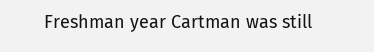Freshman year Cartman was still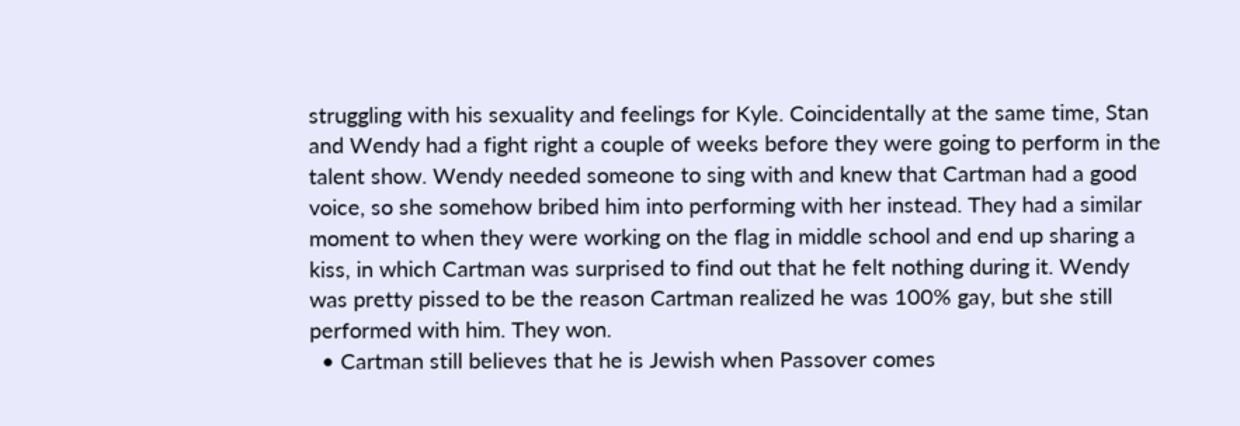struggling with his sexuality and feelings for Kyle. Coincidentally at the same time, Stan and Wendy had a fight right a couple of weeks before they were going to perform in the talent show. Wendy needed someone to sing with and knew that Cartman had a good voice, so she somehow bribed him into performing with her instead. They had a similar moment to when they were working on the flag in middle school and end up sharing a kiss, in which Cartman was surprised to find out that he felt nothing during it. Wendy was pretty pissed to be the reason Cartman realized he was 100% gay, but she still performed with him. They won.
  • Cartman still believes that he is Jewish when Passover comes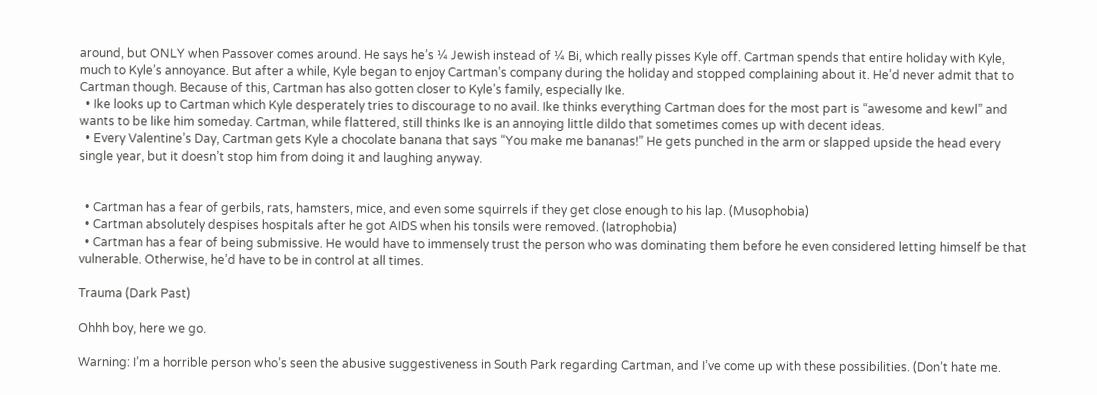around, but ONLY when Passover comes around. He says he’s ¼ Jewish instead of ¼ Bi, which really pisses Kyle off. Cartman spends that entire holiday with Kyle, much to Kyle’s annoyance. But after a while, Kyle began to enjoy Cartman’s company during the holiday and stopped complaining about it. He’d never admit that to Cartman though. Because of this, Cartman has also gotten closer to Kyle’s family, especially Ike.
  • Ike looks up to Cartman which Kyle desperately tries to discourage to no avail. Ike thinks everything Cartman does for the most part is “awesome and kewl” and wants to be like him someday. Cartman, while flattered, still thinks Ike is an annoying little dildo that sometimes comes up with decent ideas.
  • Every Valentine’s Day, Cartman gets Kyle a chocolate banana that says “You make me bananas!” He gets punched in the arm or slapped upside the head every single year, but it doesn’t stop him from doing it and laughing anyway.


  • Cartman has a fear of gerbils, rats, hamsters, mice, and even some squirrels if they get close enough to his lap. (Musophobia)
  • Cartman absolutely despises hospitals after he got AIDS when his tonsils were removed. (Iatrophobia)
  • Cartman has a fear of being submissive. He would have to immensely trust the person who was dominating them before he even considered letting himself be that vulnerable. Otherwise, he’d have to be in control at all times.

Trauma (Dark Past)

Ohhh boy, here we go.

Warning: I’m a horrible person who’s seen the abusive suggestiveness in South Park regarding Cartman, and I’ve come up with these possibilities. (Don’t hate me.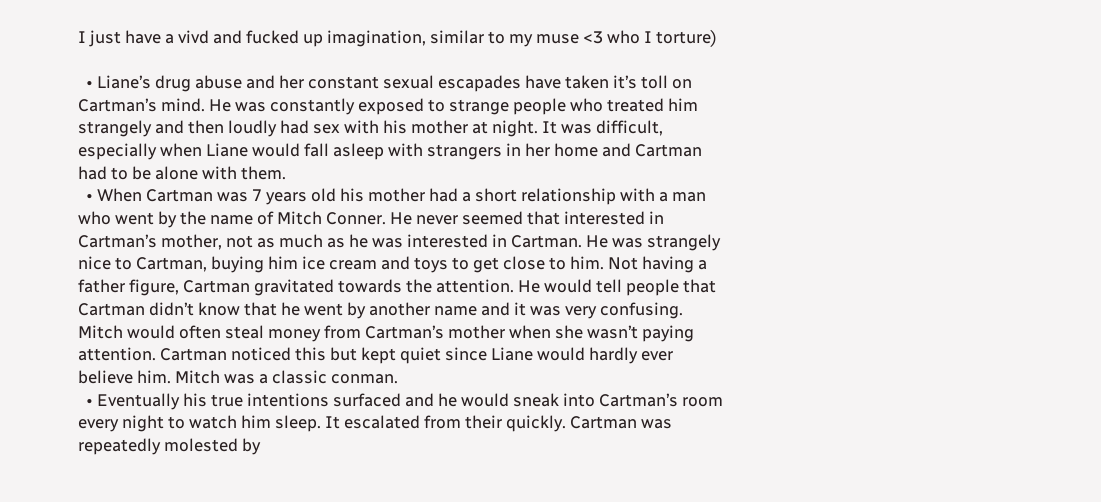I just have a vivd and fucked up imagination, similar to my muse <3 who I torture)

  • Liane’s drug abuse and her constant sexual escapades have taken it’s toll on Cartman’s mind. He was constantly exposed to strange people who treated him strangely and then loudly had sex with his mother at night. It was difficult, especially when Liane would fall asleep with strangers in her home and Cartman had to be alone with them.
  • When Cartman was 7 years old his mother had a short relationship with a man who went by the name of Mitch Conner. He never seemed that interested in Cartman’s mother, not as much as he was interested in Cartman. He was strangely nice to Cartman, buying him ice cream and toys to get close to him. Not having a father figure, Cartman gravitated towards the attention. He would tell people that Cartman didn’t know that he went by another name and it was very confusing. Mitch would often steal money from Cartman’s mother when she wasn’t paying attention. Cartman noticed this but kept quiet since Liane would hardly ever believe him. Mitch was a classic conman.
  • Eventually his true intentions surfaced and he would sneak into Cartman’s room every night to watch him sleep. It escalated from their quickly. Cartman was repeatedly molested by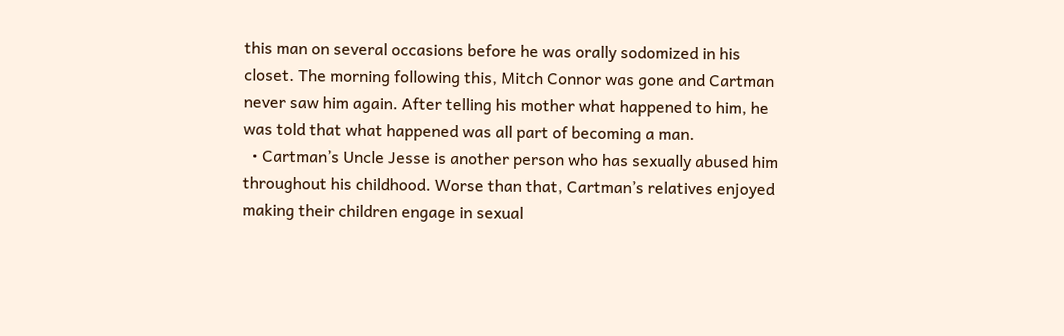this man on several occasions before he was orally sodomized in his closet. The morning following this, Mitch Connor was gone and Cartman never saw him again. After telling his mother what happened to him, he was told that what happened was all part of becoming a man.
  • Cartman’s Uncle Jesse is another person who has sexually abused him throughout his childhood. Worse than that, Cartman’s relatives enjoyed making their children engage in sexual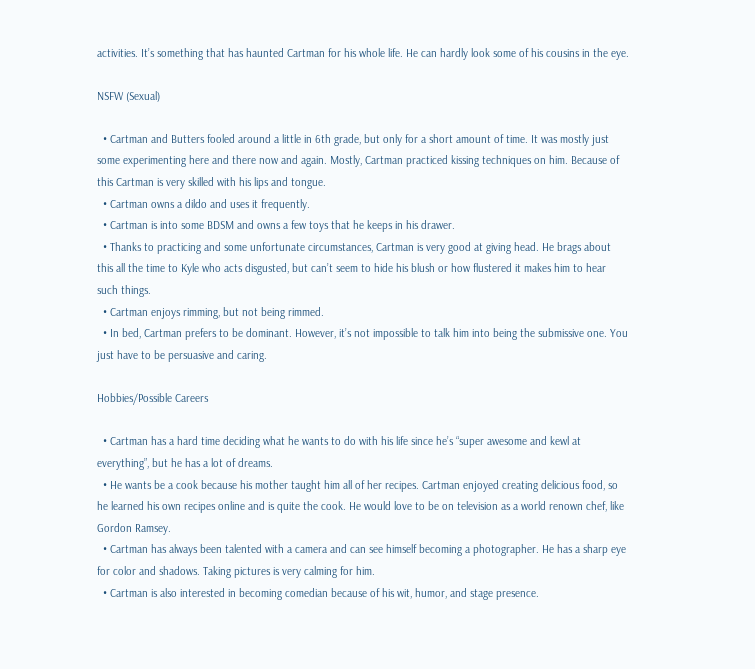activities. It’s something that has haunted Cartman for his whole life. He can hardly look some of his cousins in the eye.

NSFW (Sexual)

  • Cartman and Butters fooled around a little in 6th grade, but only for a short amount of time. It was mostly just some experimenting here and there now and again. Mostly, Cartman practiced kissing techniques on him. Because of this Cartman is very skilled with his lips and tongue.
  • Cartman owns a dildo and uses it frequently.
  • Cartman is into some BDSM and owns a few toys that he keeps in his drawer.
  • Thanks to practicing and some unfortunate circumstances, Cartman is very good at giving head. He brags about this all the time to Kyle who acts disgusted, but can’t seem to hide his blush or how flustered it makes him to hear such things.
  • Cartman enjoys rimming, but not being rimmed.
  • In bed, Cartman prefers to be dominant. However, it’s not impossible to talk him into being the submissive one. You just have to be persuasive and caring.

Hobbies/Possible Careers

  • Cartman has a hard time deciding what he wants to do with his life since he’s “super awesome and kewl at everything”, but he has a lot of dreams.
  • He wants be a cook because his mother taught him all of her recipes. Cartman enjoyed creating delicious food, so he learned his own recipes online and is quite the cook. He would love to be on television as a world renown chef, like Gordon Ramsey.
  • Cartman has always been talented with a camera and can see himself becoming a photographer. He has a sharp eye for color and shadows. Taking pictures is very calming for him.
  • Cartman is also interested in becoming comedian because of his wit, humor, and stage presence.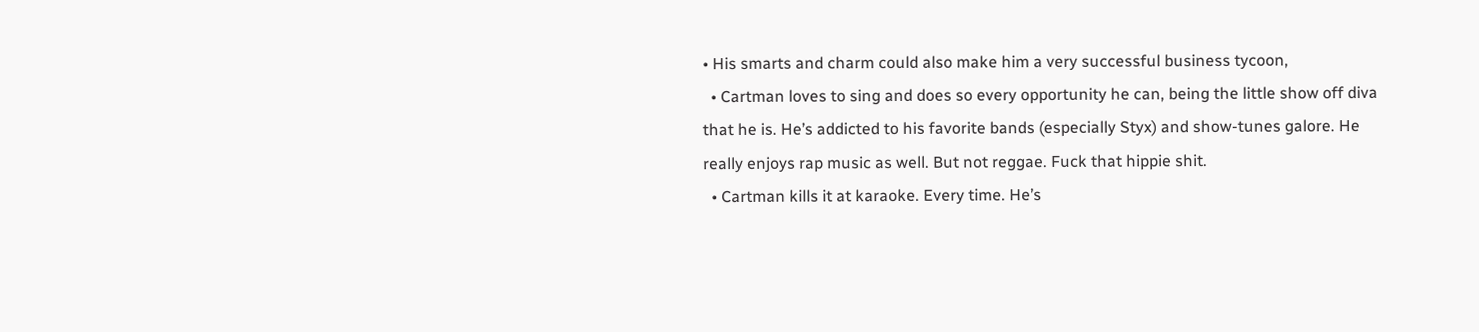• His smarts and charm could also make him a very successful business tycoon,
  • Cartman loves to sing and does so every opportunity he can, being the little show off diva that he is. He’s addicted to his favorite bands (especially Styx) and show-tunes galore. He really enjoys rap music as well. But not reggae. Fuck that hippie shit.
  • Cartman kills it at karaoke. Every time. He’s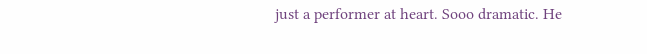just a performer at heart. Sooo dramatic. He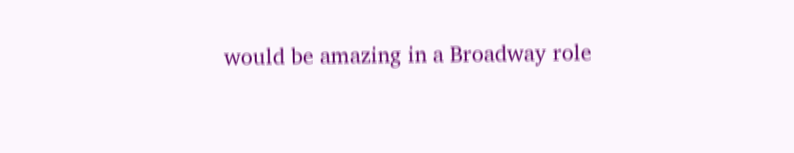would be amazing in a Broadway role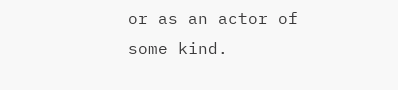or as an actor of some kind.